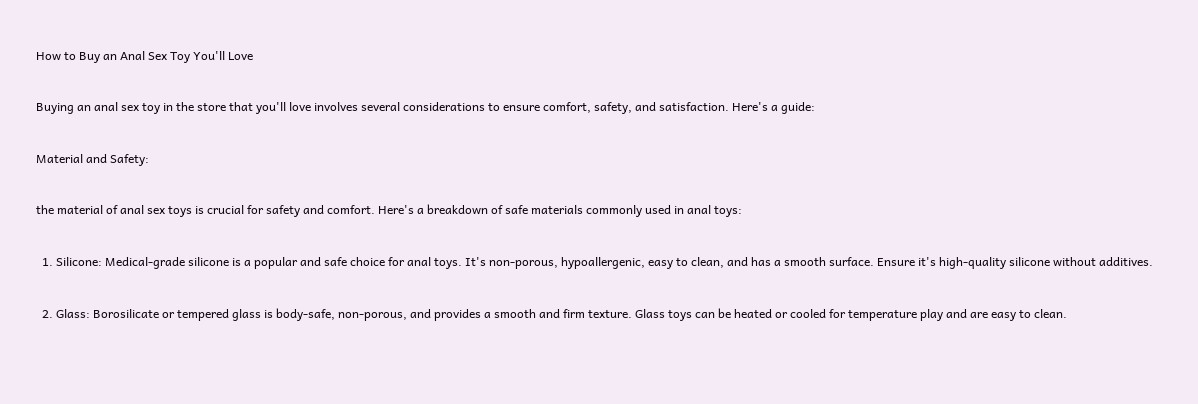How to Buy an Anal Sex Toy You'll Love

Buying an anal sex toy in the store that you'll love involves several considerations to ensure comfort, safety, and satisfaction. Here's a guide:

Material and Safety:

the material of anal sex toys is crucial for safety and comfort. Here's a breakdown of safe materials commonly used in anal toys:

  1. Silicone: Medical-grade silicone is a popular and safe choice for anal toys. It's non-porous, hypoallergenic, easy to clean, and has a smooth surface. Ensure it's high-quality silicone without additives.

  2. Glass: Borosilicate or tempered glass is body-safe, non-porous, and provides a smooth and firm texture. Glass toys can be heated or cooled for temperature play and are easy to clean.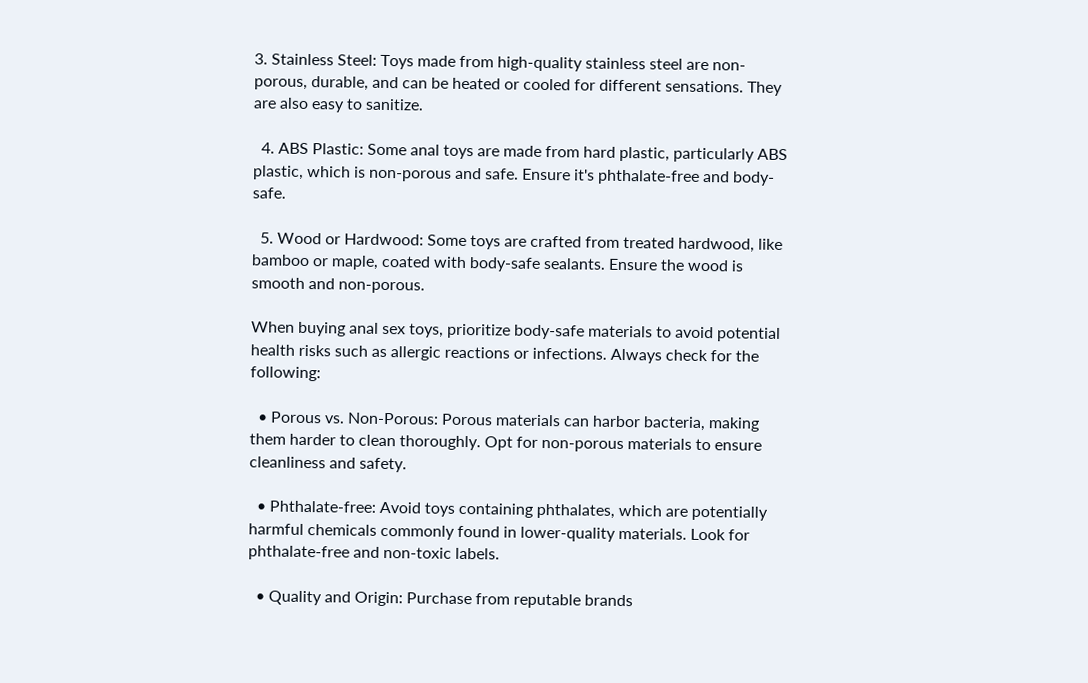3. Stainless Steel: Toys made from high-quality stainless steel are non-porous, durable, and can be heated or cooled for different sensations. They are also easy to sanitize.

  4. ABS Plastic: Some anal toys are made from hard plastic, particularly ABS plastic, which is non-porous and safe. Ensure it's phthalate-free and body-safe.

  5. Wood or Hardwood: Some toys are crafted from treated hardwood, like bamboo or maple, coated with body-safe sealants. Ensure the wood is smooth and non-porous.

When buying anal sex toys, prioritize body-safe materials to avoid potential health risks such as allergic reactions or infections. Always check for the following:

  • Porous vs. Non-Porous: Porous materials can harbor bacteria, making them harder to clean thoroughly. Opt for non-porous materials to ensure cleanliness and safety.

  • Phthalate-free: Avoid toys containing phthalates, which are potentially harmful chemicals commonly found in lower-quality materials. Look for phthalate-free and non-toxic labels.

  • Quality and Origin: Purchase from reputable brands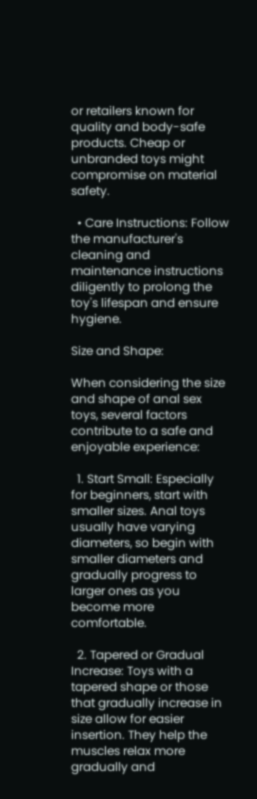or retailers known for quality and body-safe products. Cheap or unbranded toys might compromise on material safety.

  • Care Instructions: Follow the manufacturer's cleaning and maintenance instructions diligently to prolong the toy's lifespan and ensure hygiene.

Size and Shape:

When considering the size and shape of anal sex toys, several factors contribute to a safe and enjoyable experience:

  1. Start Small: Especially for beginners, start with smaller sizes. Anal toys usually have varying diameters, so begin with smaller diameters and gradually progress to larger ones as you become more comfortable.

  2. Tapered or Gradual Increase: Toys with a tapered shape or those that gradually increase in size allow for easier insertion. They help the muscles relax more gradually and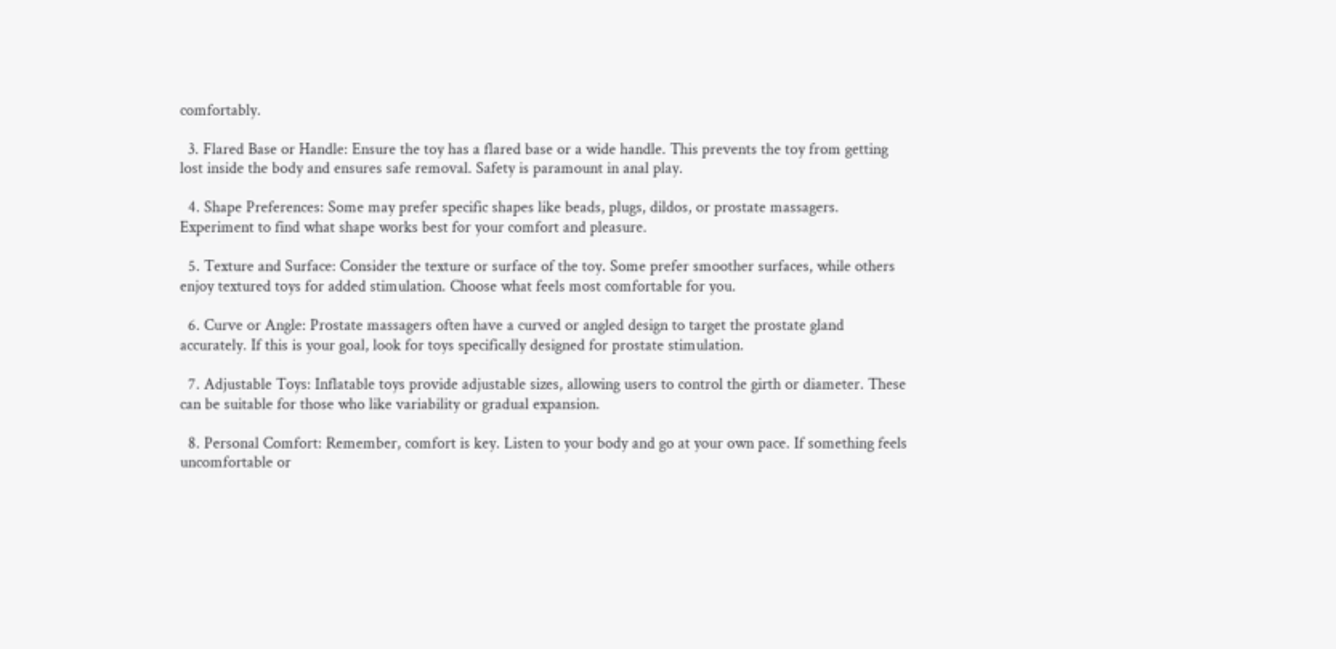comfortably.

  3. Flared Base or Handle: Ensure the toy has a flared base or a wide handle. This prevents the toy from getting lost inside the body and ensures safe removal. Safety is paramount in anal play.

  4. Shape Preferences: Some may prefer specific shapes like beads, plugs, dildos, or prostate massagers. Experiment to find what shape works best for your comfort and pleasure.

  5. Texture and Surface: Consider the texture or surface of the toy. Some prefer smoother surfaces, while others enjoy textured toys for added stimulation. Choose what feels most comfortable for you.

  6. Curve or Angle: Prostate massagers often have a curved or angled design to target the prostate gland accurately. If this is your goal, look for toys specifically designed for prostate stimulation.

  7. Adjustable Toys: Inflatable toys provide adjustable sizes, allowing users to control the girth or diameter. These can be suitable for those who like variability or gradual expansion.

  8. Personal Comfort: Remember, comfort is key. Listen to your body and go at your own pace. If something feels uncomfortable or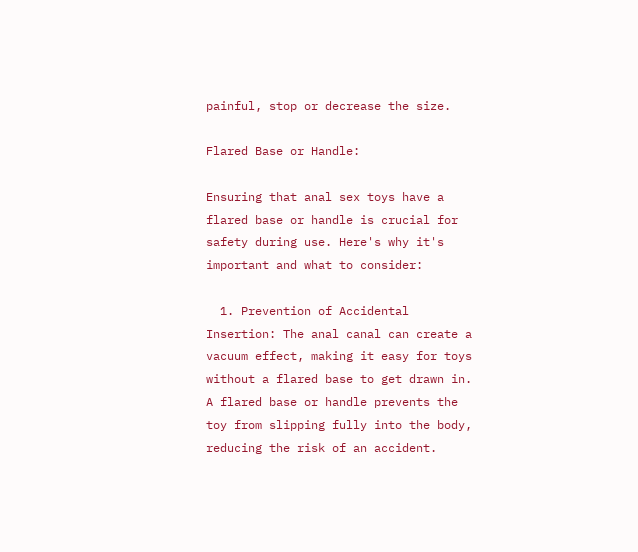painful, stop or decrease the size.

Flared Base or Handle:

Ensuring that anal sex toys have a flared base or handle is crucial for safety during use. Here's why it's important and what to consider:

  1. Prevention of Accidental Insertion: The anal canal can create a vacuum effect, making it easy for toys without a flared base to get drawn in. A flared base or handle prevents the toy from slipping fully into the body, reducing the risk of an accident.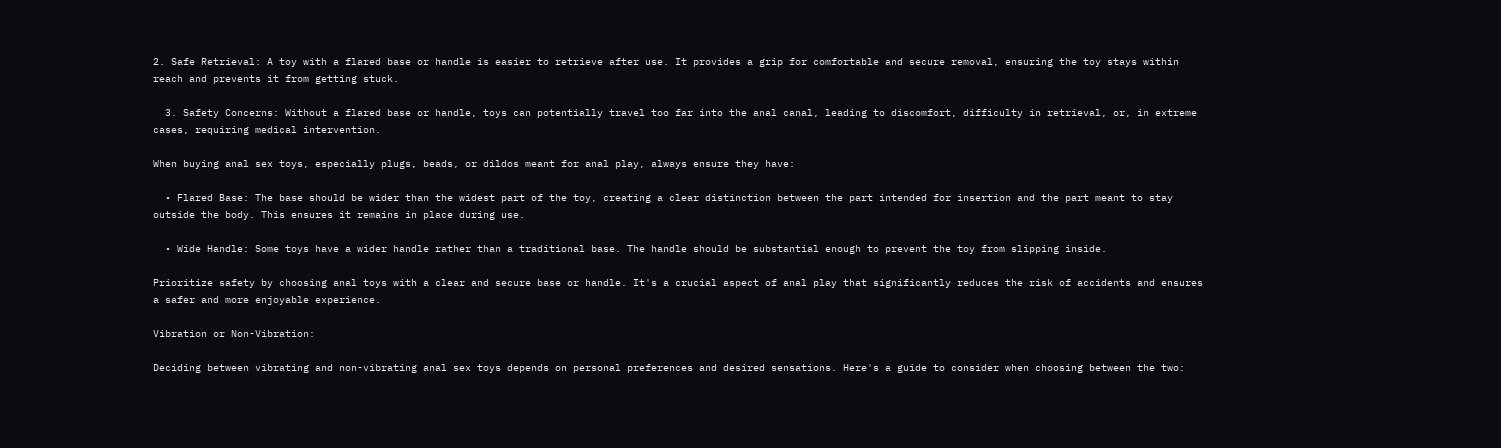2. Safe Retrieval: A toy with a flared base or handle is easier to retrieve after use. It provides a grip for comfortable and secure removal, ensuring the toy stays within reach and prevents it from getting stuck.

  3. Safety Concerns: Without a flared base or handle, toys can potentially travel too far into the anal canal, leading to discomfort, difficulty in retrieval, or, in extreme cases, requiring medical intervention.

When buying anal sex toys, especially plugs, beads, or dildos meant for anal play, always ensure they have:

  • Flared Base: The base should be wider than the widest part of the toy, creating a clear distinction between the part intended for insertion and the part meant to stay outside the body. This ensures it remains in place during use.

  • Wide Handle: Some toys have a wider handle rather than a traditional base. The handle should be substantial enough to prevent the toy from slipping inside.

Prioritize safety by choosing anal toys with a clear and secure base or handle. It's a crucial aspect of anal play that significantly reduces the risk of accidents and ensures a safer and more enjoyable experience.

Vibration or Non-Vibration:

Deciding between vibrating and non-vibrating anal sex toys depends on personal preferences and desired sensations. Here's a guide to consider when choosing between the two: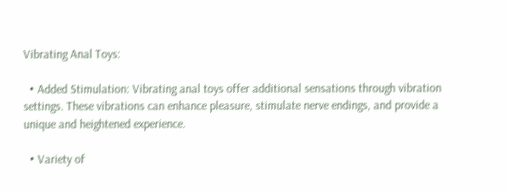Vibrating Anal Toys:

  • Added Stimulation: Vibrating anal toys offer additional sensations through vibration settings. These vibrations can enhance pleasure, stimulate nerve endings, and provide a unique and heightened experience.

  • Variety of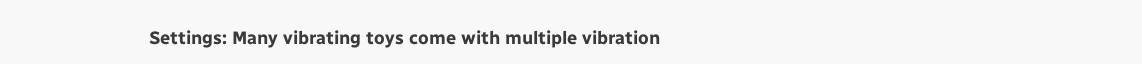Settings: Many vibrating toys come with multiple vibration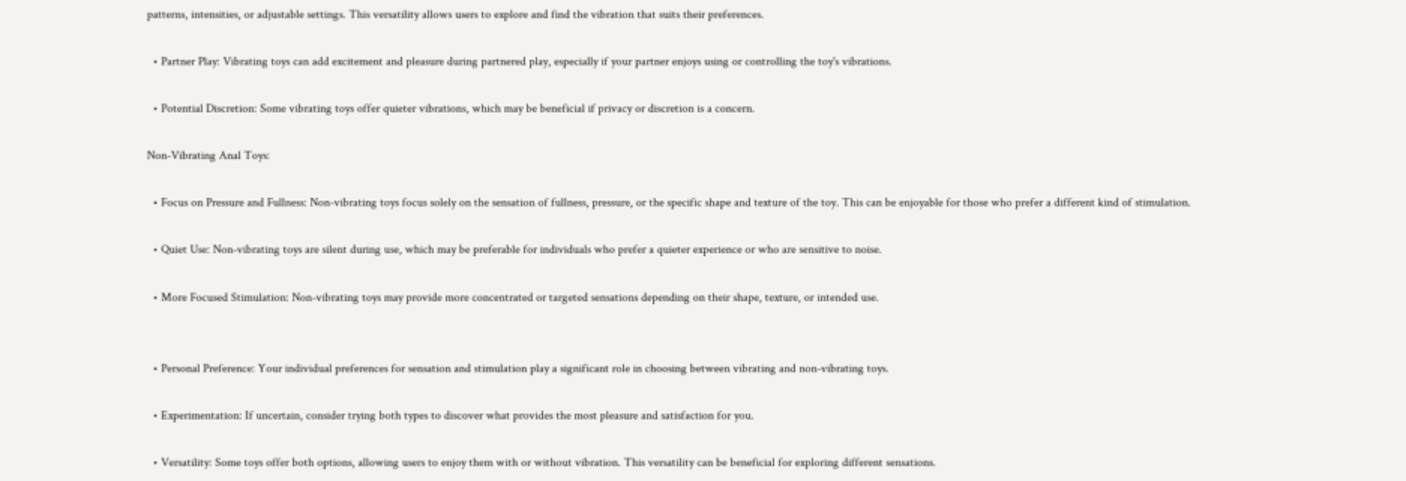patterns, intensities, or adjustable settings. This versatility allows users to explore and find the vibration that suits their preferences.

  • Partner Play: Vibrating toys can add excitement and pleasure during partnered play, especially if your partner enjoys using or controlling the toy's vibrations.

  • Potential Discretion: Some vibrating toys offer quieter vibrations, which may be beneficial if privacy or discretion is a concern.

Non-Vibrating Anal Toys:

  • Focus on Pressure and Fullness: Non-vibrating toys focus solely on the sensation of fullness, pressure, or the specific shape and texture of the toy. This can be enjoyable for those who prefer a different kind of stimulation.

  • Quiet Use: Non-vibrating toys are silent during use, which may be preferable for individuals who prefer a quieter experience or who are sensitive to noise.

  • More Focused Stimulation: Non-vibrating toys may provide more concentrated or targeted sensations depending on their shape, texture, or intended use.


  • Personal Preference: Your individual preferences for sensation and stimulation play a significant role in choosing between vibrating and non-vibrating toys.

  • Experimentation: If uncertain, consider trying both types to discover what provides the most pleasure and satisfaction for you.

  • Versatility: Some toys offer both options, allowing users to enjoy them with or without vibration. This versatility can be beneficial for exploring different sensations.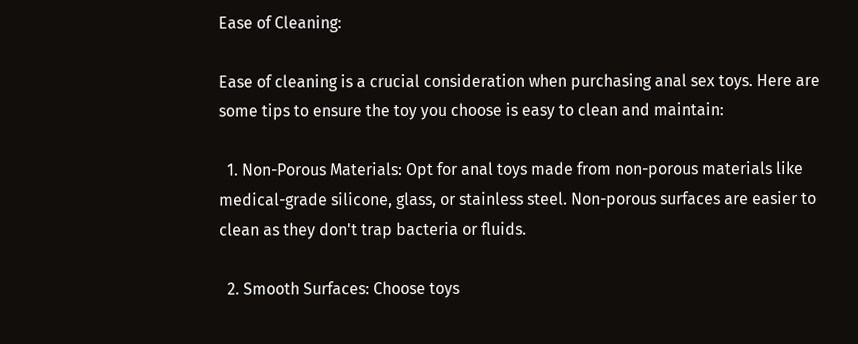Ease of Cleaning:

Ease of cleaning is a crucial consideration when purchasing anal sex toys. Here are some tips to ensure the toy you choose is easy to clean and maintain:

  1. Non-Porous Materials: Opt for anal toys made from non-porous materials like medical-grade silicone, glass, or stainless steel. Non-porous surfaces are easier to clean as they don't trap bacteria or fluids.

  2. Smooth Surfaces: Choose toys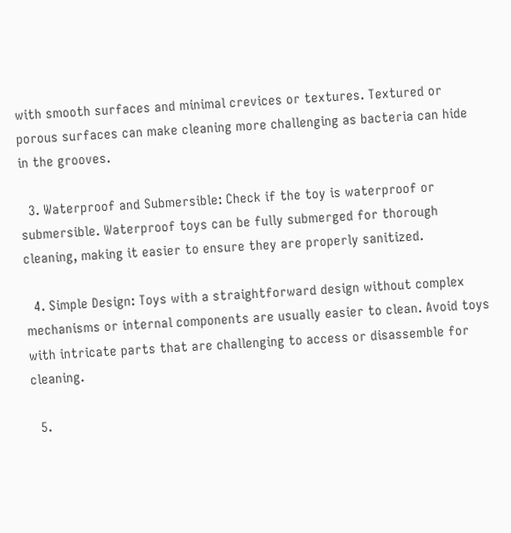with smooth surfaces and minimal crevices or textures. Textured or porous surfaces can make cleaning more challenging as bacteria can hide in the grooves.

  3. Waterproof and Submersible: Check if the toy is waterproof or submersible. Waterproof toys can be fully submerged for thorough cleaning, making it easier to ensure they are properly sanitized.

  4. Simple Design: Toys with a straightforward design without complex mechanisms or internal components are usually easier to clean. Avoid toys with intricate parts that are challenging to access or disassemble for cleaning.

  5.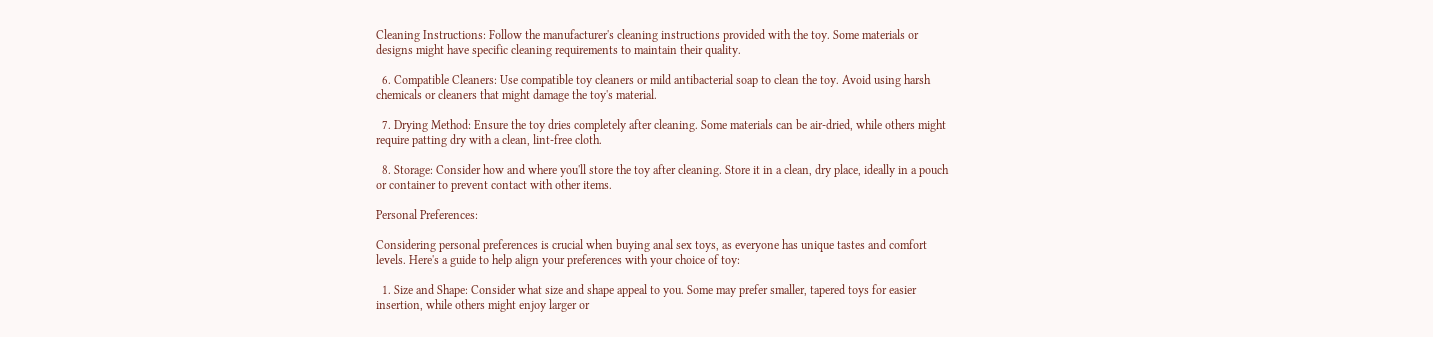Cleaning Instructions: Follow the manufacturer's cleaning instructions provided with the toy. Some materials or designs might have specific cleaning requirements to maintain their quality.

  6. Compatible Cleaners: Use compatible toy cleaners or mild antibacterial soap to clean the toy. Avoid using harsh chemicals or cleaners that might damage the toy's material.

  7. Drying Method: Ensure the toy dries completely after cleaning. Some materials can be air-dried, while others might require patting dry with a clean, lint-free cloth.

  8. Storage: Consider how and where you'll store the toy after cleaning. Store it in a clean, dry place, ideally in a pouch or container to prevent contact with other items.

Personal Preferences:

Considering personal preferences is crucial when buying anal sex toys, as everyone has unique tastes and comfort levels. Here's a guide to help align your preferences with your choice of toy:

  1. Size and Shape: Consider what size and shape appeal to you. Some may prefer smaller, tapered toys for easier insertion, while others might enjoy larger or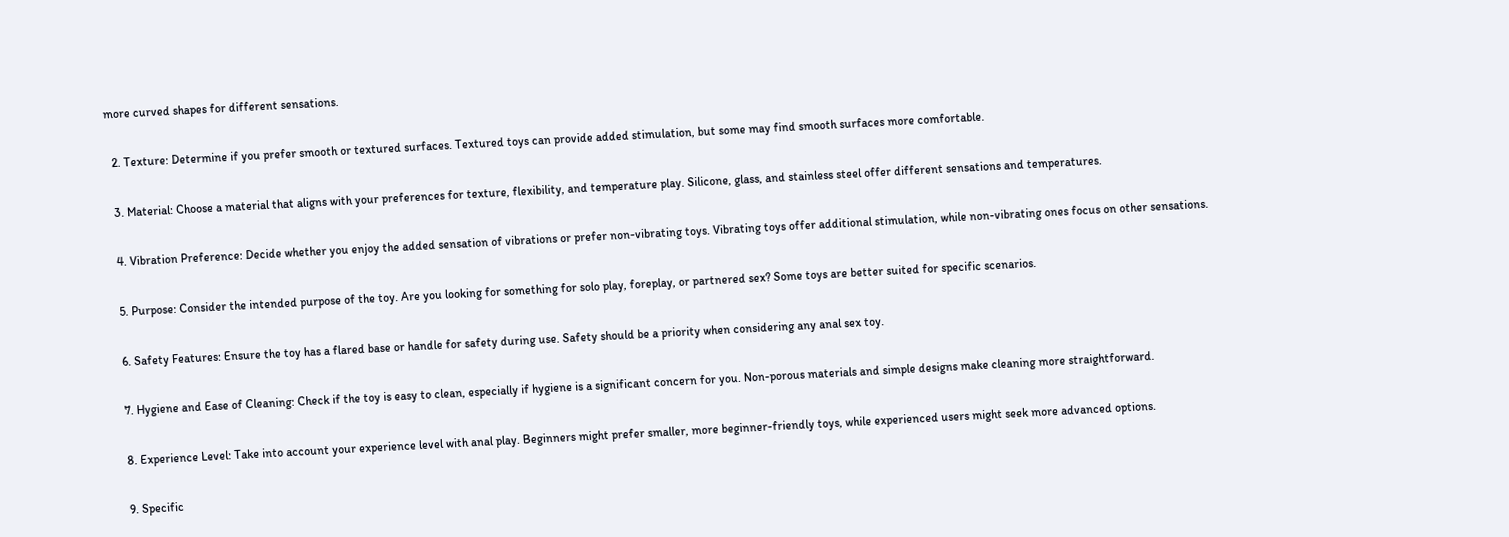more curved shapes for different sensations.

  2. Texture: Determine if you prefer smooth or textured surfaces. Textured toys can provide added stimulation, but some may find smooth surfaces more comfortable.

  3. Material: Choose a material that aligns with your preferences for texture, flexibility, and temperature play. Silicone, glass, and stainless steel offer different sensations and temperatures.

  4. Vibration Preference: Decide whether you enjoy the added sensation of vibrations or prefer non-vibrating toys. Vibrating toys offer additional stimulation, while non-vibrating ones focus on other sensations.

  5. Purpose: Consider the intended purpose of the toy. Are you looking for something for solo play, foreplay, or partnered sex? Some toys are better suited for specific scenarios.

  6. Safety Features: Ensure the toy has a flared base or handle for safety during use. Safety should be a priority when considering any anal sex toy.

  7. Hygiene and Ease of Cleaning: Check if the toy is easy to clean, especially if hygiene is a significant concern for you. Non-porous materials and simple designs make cleaning more straightforward.

  8. Experience Level: Take into account your experience level with anal play. Beginners might prefer smaller, more beginner-friendly toys, while experienced users might seek more advanced options.

  9. Specific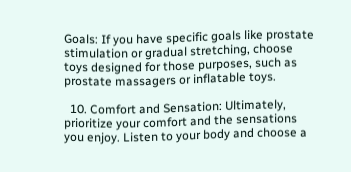Goals: If you have specific goals like prostate stimulation or gradual stretching, choose toys designed for those purposes, such as prostate massagers or inflatable toys.

  10. Comfort and Sensation: Ultimately, prioritize your comfort and the sensations you enjoy. Listen to your body and choose a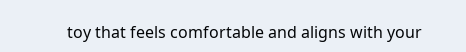toy that feels comfortable and aligns with your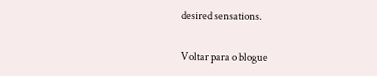desired sensations.

Voltar para o blogue